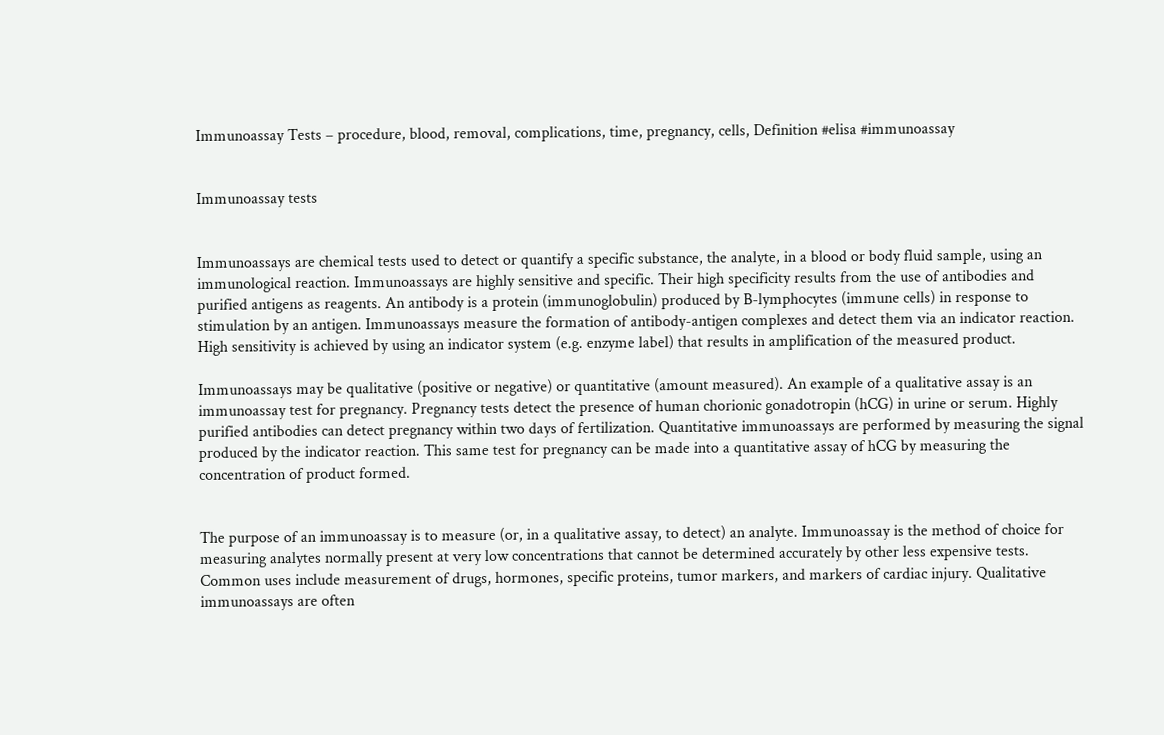Immunoassay Tests – procedure, blood, removal, complications, time, pregnancy, cells, Definition #elisa #immunoassay


Immunoassay tests


Immunoassays are chemical tests used to detect or quantify a specific substance, the analyte, in a blood or body fluid sample, using an immunological reaction. Immunoassays are highly sensitive and specific. Their high specificity results from the use of antibodies and purified antigens as reagents. An antibody is a protein (immunoglobulin) produced by B-lymphocytes (immune cells) in response to stimulation by an antigen. Immunoassays measure the formation of antibody-antigen complexes and detect them via an indicator reaction. High sensitivity is achieved by using an indicator system (e.g. enzyme label) that results in amplification of the measured product.

Immunoassays may be qualitative (positive or negative) or quantitative (amount measured). An example of a qualitative assay is an immunoassay test for pregnancy. Pregnancy tests detect the presence of human chorionic gonadotropin (hCG) in urine or serum. Highly purified antibodies can detect pregnancy within two days of fertilization. Quantitative immunoassays are performed by measuring the signal produced by the indicator reaction. This same test for pregnancy can be made into a quantitative assay of hCG by measuring the concentration of product formed.


The purpose of an immunoassay is to measure (or, in a qualitative assay, to detect) an analyte. Immunoassay is the method of choice for measuring analytes normally present at very low concentrations that cannot be determined accurately by other less expensive tests. Common uses include measurement of drugs, hormones, specific proteins, tumor markers, and markers of cardiac injury. Qualitative immunoassays are often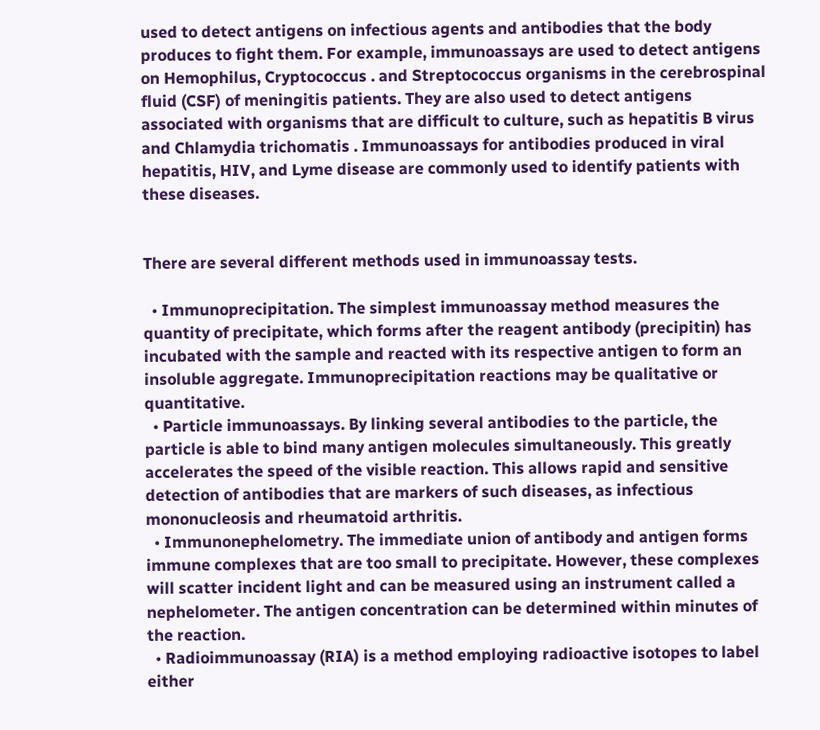used to detect antigens on infectious agents and antibodies that the body produces to fight them. For example, immunoassays are used to detect antigens on Hemophilus, Cryptococcus . and Streptococcus organisms in the cerebrospinal fluid (CSF) of meningitis patients. They are also used to detect antigens associated with organisms that are difficult to culture, such as hepatitis B virus and Chlamydia trichomatis . Immunoassays for antibodies produced in viral hepatitis, HIV, and Lyme disease are commonly used to identify patients with these diseases.


There are several different methods used in immunoassay tests.

  • Immunoprecipitation. The simplest immunoassay method measures the quantity of precipitate, which forms after the reagent antibody (precipitin) has incubated with the sample and reacted with its respective antigen to form an insoluble aggregate. Immunoprecipitation reactions may be qualitative or quantitative.
  • Particle immunoassays. By linking several antibodies to the particle, the particle is able to bind many antigen molecules simultaneously. This greatly accelerates the speed of the visible reaction. This allows rapid and sensitive detection of antibodies that are markers of such diseases, as infectious mononucleosis and rheumatoid arthritis.
  • Immunonephelometry. The immediate union of antibody and antigen forms immune complexes that are too small to precipitate. However, these complexes will scatter incident light and can be measured using an instrument called a nephelometer. The antigen concentration can be determined within minutes of the reaction.
  • Radioimmunoassay (RIA) is a method employing radioactive isotopes to label either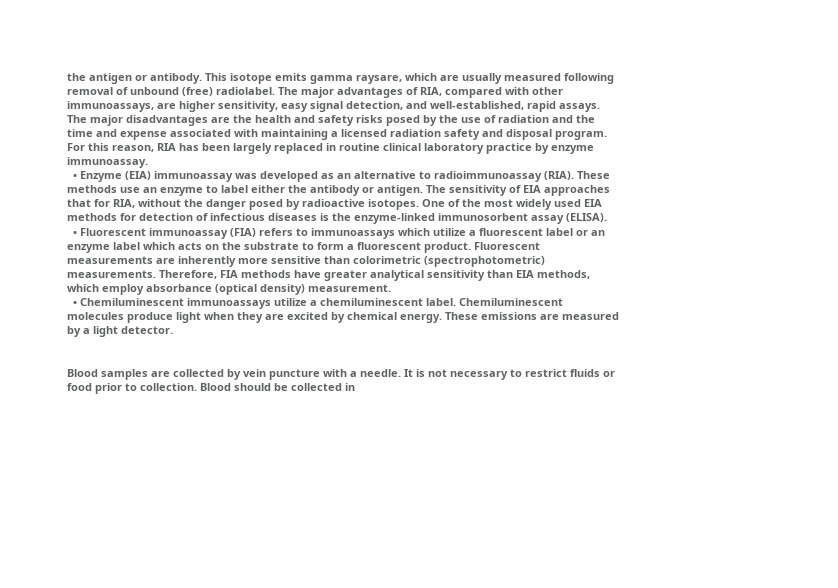the antigen or antibody. This isotope emits gamma raysare, which are usually measured following removal of unbound (free) radiolabel. The major advantages of RIA, compared with other immunoassays, are higher sensitivity, easy signal detection, and well-established, rapid assays. The major disadvantages are the health and safety risks posed by the use of radiation and the time and expense associated with maintaining a licensed radiation safety and disposal program. For this reason, RIA has been largely replaced in routine clinical laboratory practice by enzyme immunoassay.
  • Enzyme (EIA) immunoassay was developed as an alternative to radioimmunoassay (RIA). These methods use an enzyme to label either the antibody or antigen. The sensitivity of EIA approaches that for RIA, without the danger posed by radioactive isotopes. One of the most widely used EIA methods for detection of infectious diseases is the enzyme-linked immunosorbent assay (ELISA).
  • Fluorescent immunoassay (FIA) refers to immunoassays which utilize a fluorescent label or an enzyme label which acts on the substrate to form a fluorescent product. Fluorescent measurements are inherently more sensitive than colorimetric (spectrophotometric) measurements. Therefore, FIA methods have greater analytical sensitivity than EIA methods, which employ absorbance (optical density) measurement.
  • Chemiluminescent immunoassays utilize a chemiluminescent label. Chemiluminescent molecules produce light when they are excited by chemical energy. These emissions are measured by a light detector.


Blood samples are collected by vein puncture with a needle. It is not necessary to restrict fluids or food prior to collection. Blood should be collected in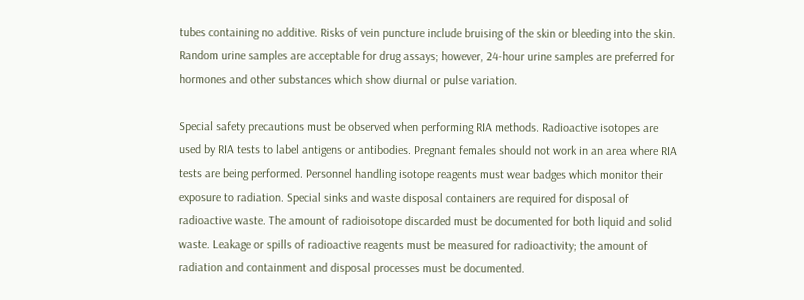tubes containing no additive. Risks of vein puncture include bruising of the skin or bleeding into the skin. Random urine samples are acceptable for drug assays; however, 24-hour urine samples are preferred for hormones and other substances which show diurnal or pulse variation.

Special safety precautions must be observed when performing RIA methods. Radioactive isotopes are used by RIA tests to label antigens or antibodies. Pregnant females should not work in an area where RIA tests are being performed. Personnel handling isotope reagents must wear badges which monitor their exposure to radiation. Special sinks and waste disposal containers are required for disposal of radioactive waste. The amount of radioisotope discarded must be documented for both liquid and solid waste. Leakage or spills of radioactive reagents must be measured for radioactivity; the amount of radiation and containment and disposal processes must be documented.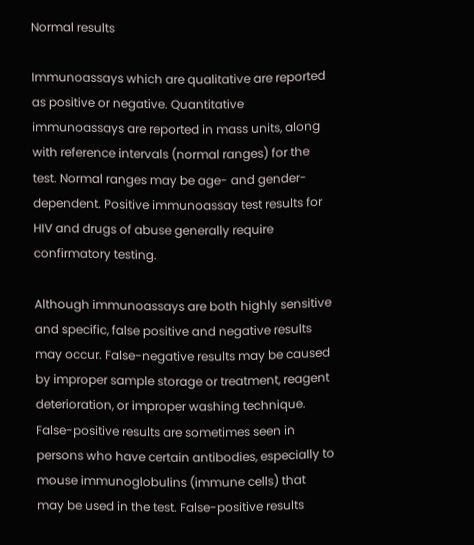Normal results

Immunoassays which are qualitative are reported as positive or negative. Quantitative immunoassays are reported in mass units, along with reference intervals (normal ranges) for the test. Normal ranges may be age- and gender-dependent. Positive immunoassay test results for HIV and drugs of abuse generally require confirmatory testing.

Although immunoassays are both highly sensitive and specific, false positive and negative results may occur. False-negative results may be caused by improper sample storage or treatment, reagent deterioration, or improper washing technique. False-positive results are sometimes seen in persons who have certain antibodies, especially to mouse immunoglobulins (immune cells) that may be used in the test. False-positive results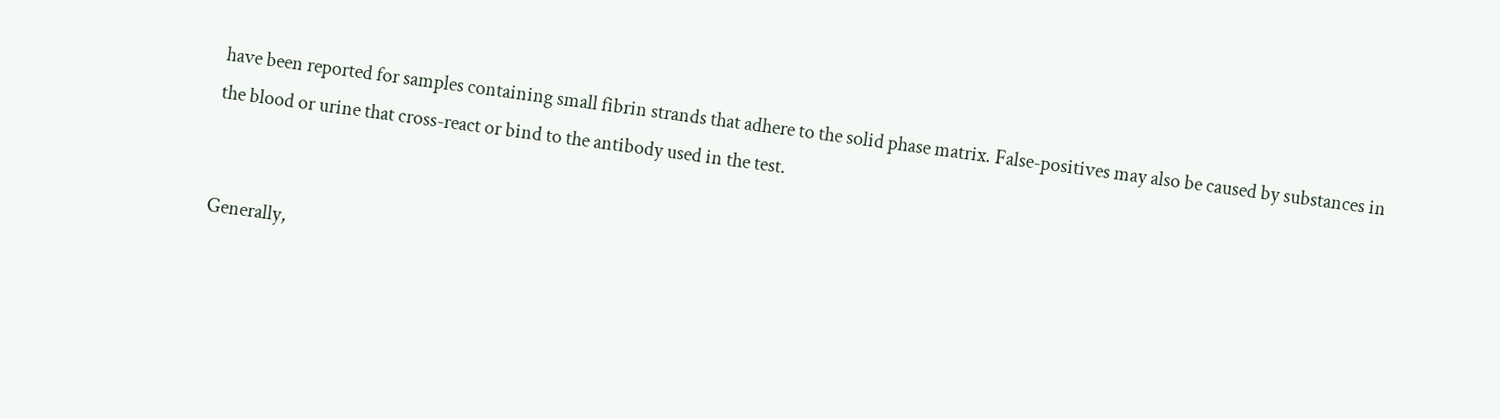have been reported for samples containing small fibrin strands that adhere to the solid phase matrix. False-positives may also be caused by substances in the blood or urine that cross-react or bind to the antibody used in the test.


Generally,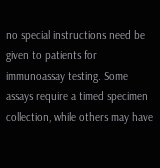no special instructions need be given to patients for immunoassay testing. Some assays require a timed specimen collection, while others may have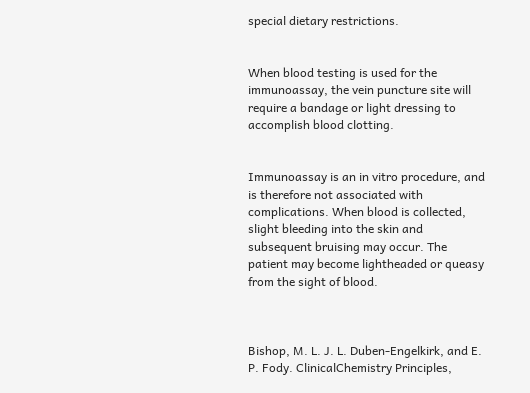special dietary restrictions.


When blood testing is used for the immunoassay, the vein puncture site will require a bandage or light dressing to accomplish blood clotting.


Immunoassay is an in vitro procedure, and is therefore not associated with complications. When blood is collected, slight bleeding into the skin and subsequent bruising may occur. The patient may become lightheaded or queasy from the sight of blood.



Bishop, M. L. J. L. Duben-Engelkirk, and E. P. Fody. ClinicalChemistry Principles,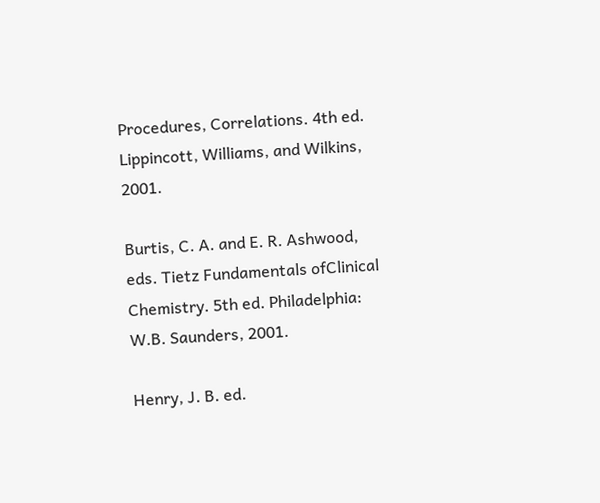Procedures, Correlations. 4th ed. Lippincott, Williams, and Wilkins, 2001.

Burtis, C. A. and E. R. Ashwood, eds. Tietz Fundamentals ofClinical Chemistry. 5th ed. Philadelphia: W.B. Saunders, 2001.

Henry, J. B. ed.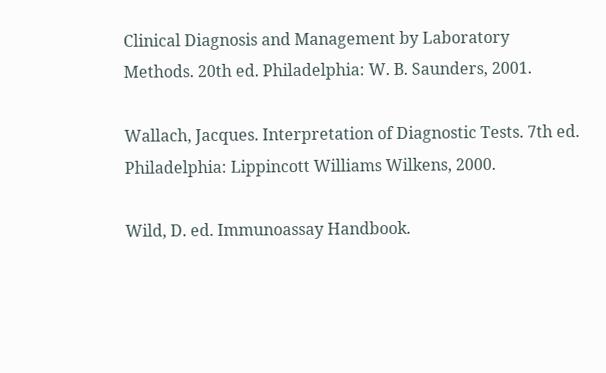Clinical Diagnosis and Management by Laboratory Methods. 20th ed. Philadelphia: W. B. Saunders, 2001.

Wallach, Jacques. Interpretation of Diagnostic Tests. 7th ed. Philadelphia: Lippincott Williams Wilkens, 2000.

Wild, D. ed. Immunoassay Handbook.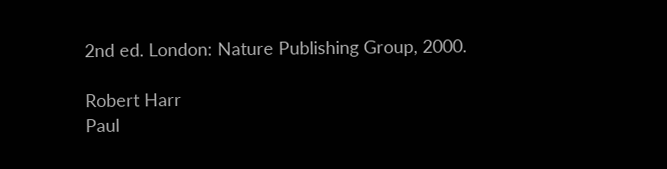2nd ed. London: Nature Publishing Group, 2000.

Robert Harr
Paul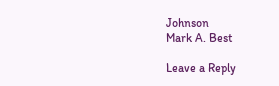Johnson
Mark A. Best

Leave a Reply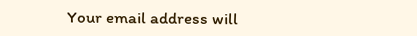Your email address will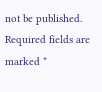not be published. Required fields are marked *